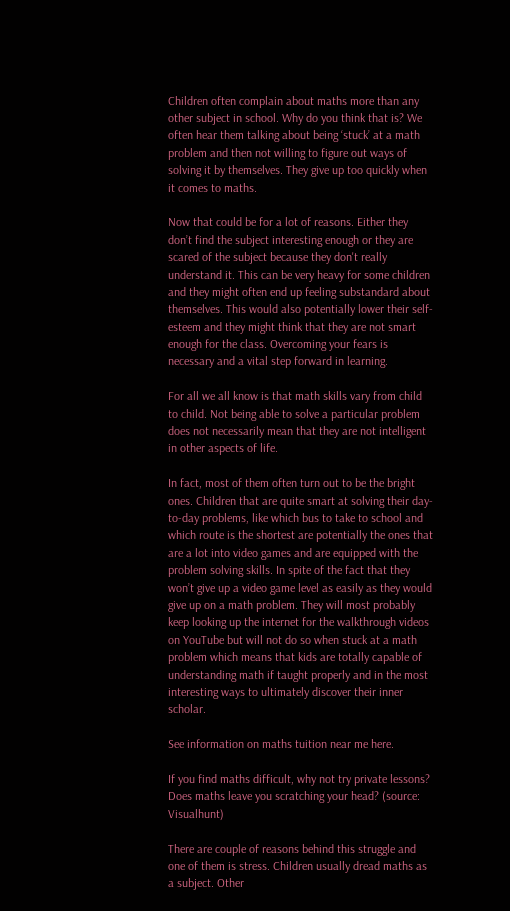Children often complain about maths more than any other subject in school. Why do you think that is? We often hear them talking about being ‘stuck’ at a math problem and then not willing to figure out ways of solving it by themselves. They give up too quickly when it comes to maths.

Now that could be for a lot of reasons. Either they don’t find the subject interesting enough or they are scared of the subject because they don't really understand it. This can be very heavy for some children and they might often end up feeling substandard about themselves. This would also potentially lower their self-esteem and they might think that they are not smart enough for the class. Overcoming your fears is necessary and a vital step forward in learning.

For all we all know is that math skills vary from child to child. Not being able to solve a particular problem does not necessarily mean that they are not intelligent in other aspects of life.

In fact, most of them often turn out to be the bright ones. Children that are quite smart at solving their day-to-day problems, like which bus to take to school and which route is the shortest are potentially the ones that are a lot into video games and are equipped with the problem solving skills. In spite of the fact that they won’t give up a video game level as easily as they would give up on a math problem. They will most probably keep looking up the internet for the walkthrough videos on YouTube but will not do so when stuck at a math problem which means that kids are totally capable of understanding math if taught properly and in the most interesting ways to ultimately discover their inner scholar.

See information on maths tuition near me here.

If you find maths difficult, why not try private lessons?
Does maths leave you scratching your head? (source: Visualhunt)

There are couple of reasons behind this struggle and one of them is stress. Children usually dread maths as a subject. Other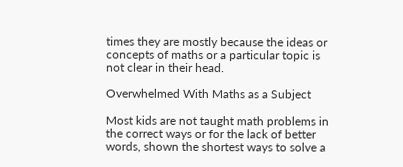times they are mostly because the ideas or concepts of maths or a particular topic is not clear in their head.

Overwhelmed With Maths as a Subject

Most kids are not taught math problems in the correct ways or for the lack of better words, shown the shortest ways to solve a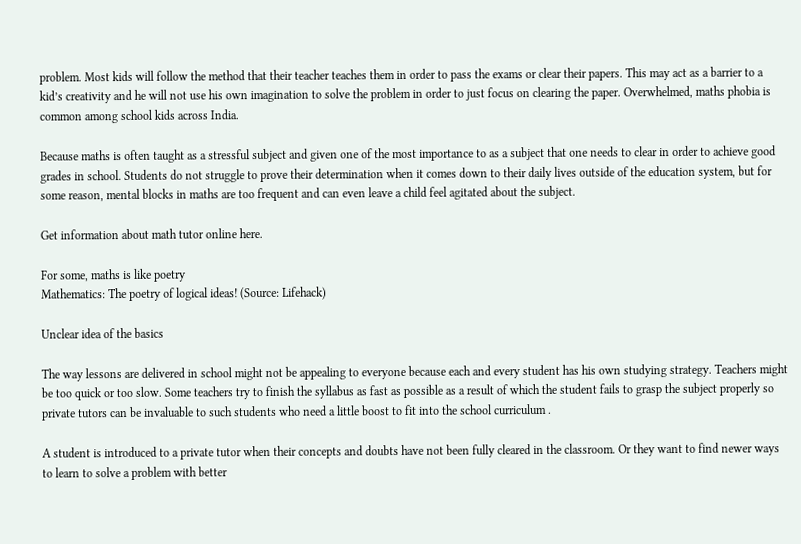problem. Most kids will follow the method that their teacher teaches them in order to pass the exams or clear their papers. This may act as a barrier to a kid’s creativity and he will not use his own imagination to solve the problem in order to just focus on clearing the paper. Overwhelmed, maths phobia is common among school kids across India.

Because maths is often taught as a stressful subject and given one of the most importance to as a subject that one needs to clear in order to achieve good grades in school. Students do not struggle to prove their determination when it comes down to their daily lives outside of the education system, but for some reason, mental blocks in maths are too frequent and can even leave a child feel agitated about the subject.

Get information about math tutor online here.

For some, maths is like poetry
Mathematics: The poetry of logical ideas! (Source: Lifehack)

Unclear idea of the basics

The way lessons are delivered in school might not be appealing to everyone because each and every student has his own studying strategy. Teachers might be too quick or too slow. Some teachers try to finish the syllabus as fast as possible as a result of which the student fails to grasp the subject properly so private tutors can be invaluable to such students who need a little boost to fit into the school curriculum .

A student is introduced to a private tutor when their concepts and doubts have not been fully cleared in the classroom. Or they want to find newer ways to learn to solve a problem with better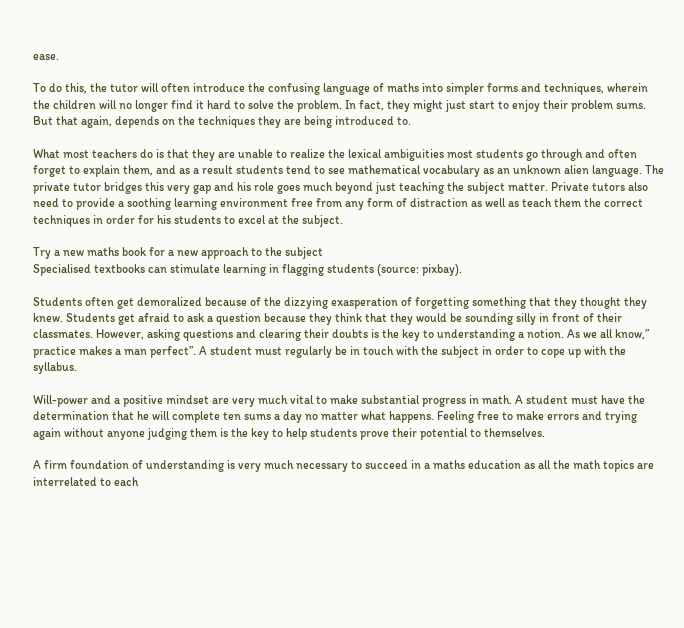ease.

To do this, the tutor will often introduce the confusing language of maths into simpler forms and techniques, wherein the children will no longer find it hard to solve the problem. In fact, they might just start to enjoy their problem sums. But that again, depends on the techniques they are being introduced to.

What most teachers do is that they are unable to realize the lexical ambiguities most students go through and often forget to explain them, and as a result students tend to see mathematical vocabulary as an unknown alien language. The private tutor bridges this very gap and his role goes much beyond just teaching the subject matter. Private tutors also need to provide a soothing learning environment free from any form of distraction as well as teach them the correct techniques in order for his students to excel at the subject.

Try a new maths book for a new approach to the subject
Specialised textbooks can stimulate learning in flagging students (source: pixbay).

Students often get demoralized because of the dizzying exasperation of forgetting something that they thought they knew. Students get afraid to ask a question because they think that they would be sounding silly in front of their classmates. However, asking questions and clearing their doubts is the key to understanding a notion. As we all know,” practice makes a man perfect”. A student must regularly be in touch with the subject in order to cope up with the syllabus.

Will-power and a positive mindset are very much vital to make substantial progress in math. A student must have the determination that he will complete ten sums a day no matter what happens. Feeling free to make errors and trying again without anyone judging them is the key to help students prove their potential to themselves.

A firm foundation of understanding is very much necessary to succeed in a maths education as all the math topics are interrelated to each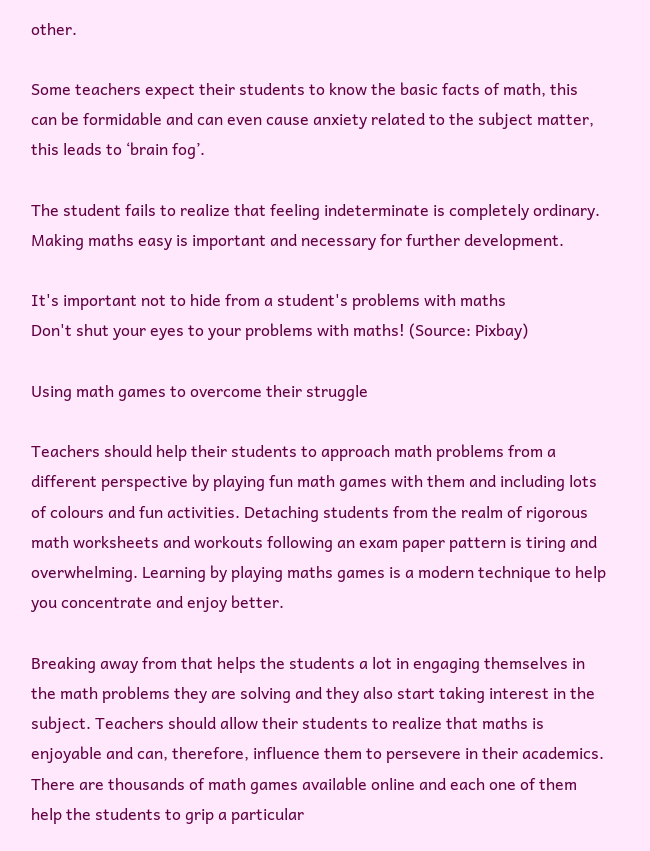other.

Some teachers expect their students to know the basic facts of math, this can be formidable and can even cause anxiety related to the subject matter, this leads to ‘brain fog’.

The student fails to realize that feeling indeterminate is completely ordinary. Making maths easy is important and necessary for further development.

It's important not to hide from a student's problems with maths
Don't shut your eyes to your problems with maths! (Source: Pixbay)

Using math games to overcome their struggle

Teachers should help their students to approach math problems from a different perspective by playing fun math games with them and including lots of colours and fun activities. Detaching students from the realm of rigorous math worksheets and workouts following an exam paper pattern is tiring and overwhelming. Learning by playing maths games is a modern technique to help you concentrate and enjoy better.

Breaking away from that helps the students a lot in engaging themselves in the math problems they are solving and they also start taking interest in the subject. Teachers should allow their students to realize that maths is enjoyable and can, therefore, influence them to persevere in their academics. There are thousands of math games available online and each one of them help the students to grip a particular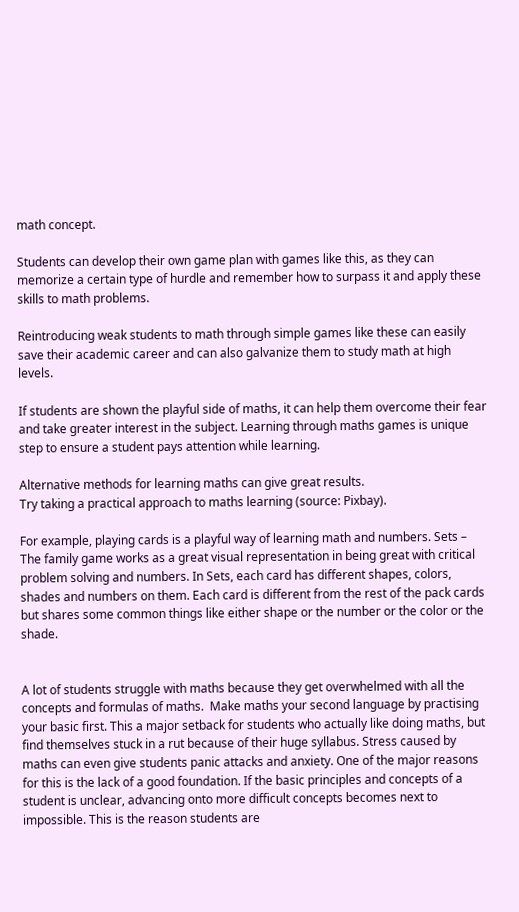math concept.

Students can develop their own game plan with games like this, as they can memorize a certain type of hurdle and remember how to surpass it and apply these skills to math problems.

Reintroducing weak students to math through simple games like these can easily save their academic career and can also galvanize them to study math at high levels.

If students are shown the playful side of maths, it can help them overcome their fear and take greater interest in the subject. Learning through maths games is unique step to ensure a student pays attention while learning.

Alternative methods for learning maths can give great results.
Try taking a practical approach to maths learning (source: Pixbay).

For example, playing cards is a playful way of learning math and numbers. Sets – The family game works as a great visual representation in being great with critical problem solving and numbers. In Sets, each card has different shapes, colors, shades and numbers on them. Each card is different from the rest of the pack cards but shares some common things like either shape or the number or the color or the shade.


A lot of students struggle with maths because they get overwhelmed with all the concepts and formulas of maths.  Make maths your second language by practising your basic first. This a major setback for students who actually like doing maths, but find themselves stuck in a rut because of their huge syllabus. Stress caused by maths can even give students panic attacks and anxiety. One of the major reasons for this is the lack of a good foundation. If the basic principles and concepts of a student is unclear, advancing onto more difficult concepts becomes next to impossible. This is the reason students are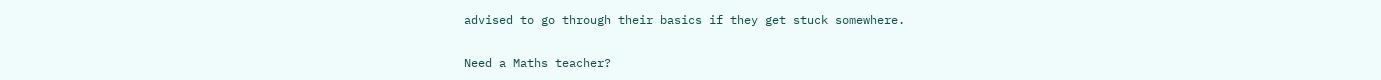advised to go through their basics if they get stuck somewhere.

Need a Maths teacher?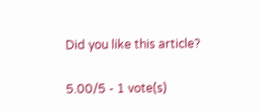Did you like this article?

5.00/5 - 1 vote(s)